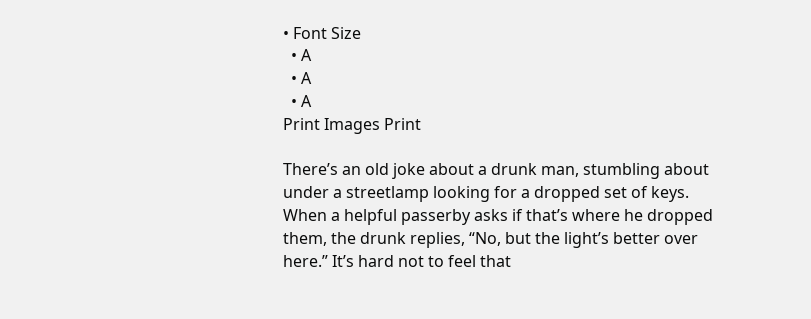• Font Size
  • A
  • A
  • A
Print Images Print

There’s an old joke about a drunk man, stumbling about under a streetlamp looking for a dropped set of keys. When a helpful passerby asks if that’s where he dropped them, the drunk replies, “No, but the light’s better over here.” It’s hard not to feel that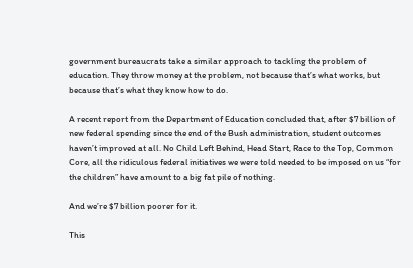government bureaucrats take a similar approach to tackling the problem of education. They throw money at the problem, not because that’s what works, but because that’s what they know how to do.

A recent report from the Department of Education concluded that, after $7 billion of new federal spending since the end of the Bush administration, student outcomes haven’t improved at all. No Child Left Behind, Head Start, Race to the Top, Common Core, all the ridiculous federal initiatives we were told needed to be imposed on us “for the children” have amount to a big fat pile of nothing.

And we’re $7 billion poorer for it.

This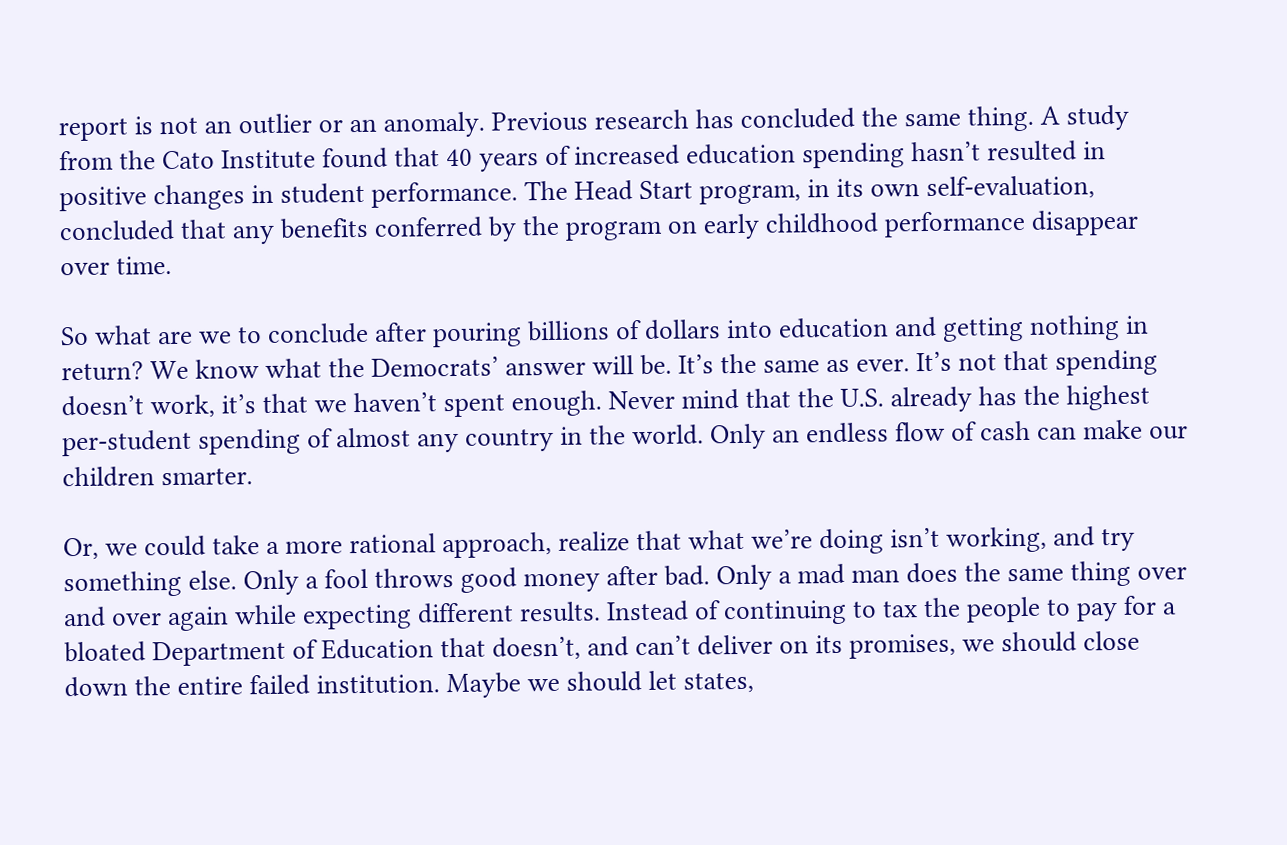report is not an outlier or an anomaly. Previous research has concluded the same thing. A study from the Cato Institute found that 40 years of increased education spending hasn’t resulted in positive changes in student performance. The Head Start program, in its own self-evaluation, concluded that any benefits conferred by the program on early childhood performance disappear over time.

So what are we to conclude after pouring billions of dollars into education and getting nothing in return? We know what the Democrats’ answer will be. It’s the same as ever. It’s not that spending doesn’t work, it’s that we haven’t spent enough. Never mind that the U.S. already has the highest per-student spending of almost any country in the world. Only an endless flow of cash can make our children smarter.

Or, we could take a more rational approach, realize that what we’re doing isn’t working, and try something else. Only a fool throws good money after bad. Only a mad man does the same thing over and over again while expecting different results. Instead of continuing to tax the people to pay for a bloated Department of Education that doesn’t, and can’t deliver on its promises, we should close down the entire failed institution. Maybe we should let states,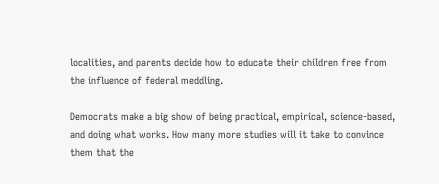localities, and parents decide how to educate their children free from the influence of federal meddling.

Democrats make a big show of being practical, empirical, science-based, and doing what works. How many more studies will it take to convince them that the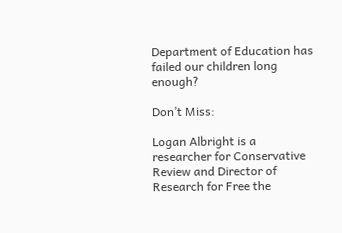Department of Education has failed our children long enough?

Don’t Miss:

Logan Albright is a researcher for Conservative Review and Director of Research for Free the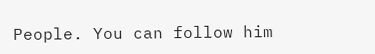People. You can follow him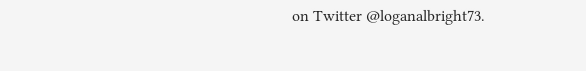on Twitter @loganalbright73.